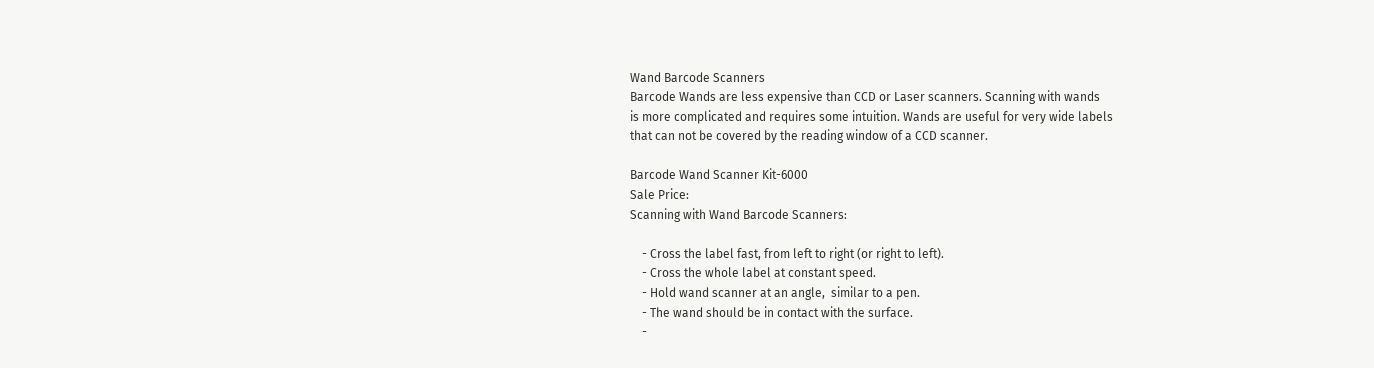Wand Barcode Scanners
Barcode Wands are less expensive than CCD or Laser scanners. Scanning with wands
is more complicated and requires some intuition. Wands are useful for very wide labels
that can not be covered by the reading window of a CCD scanner.

Barcode Wand Scanner Kit-6000
Sale Price:
Scanning with Wand Barcode Scanners:

    - Cross the label fast, from left to right (or right to left).
    - Cross the whole label at constant speed.
    - Hold wand scanner at an angle,  similar to a pen.
    - The wand should be in contact with the surface.
    -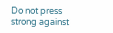Do not press strong against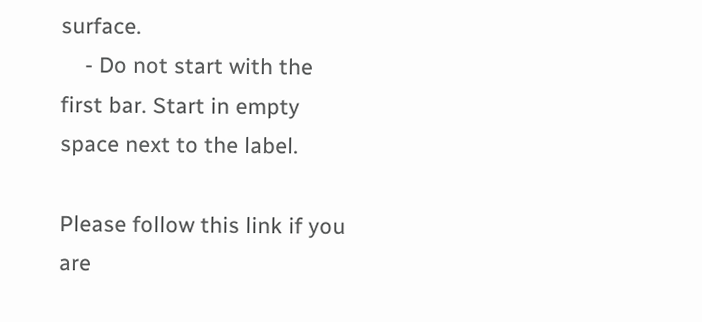surface.
    - Do not start with the first bar. Start in empty space next to the label.

Please follow this link if you are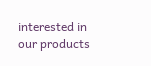interested in our products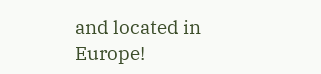and located in Europe!